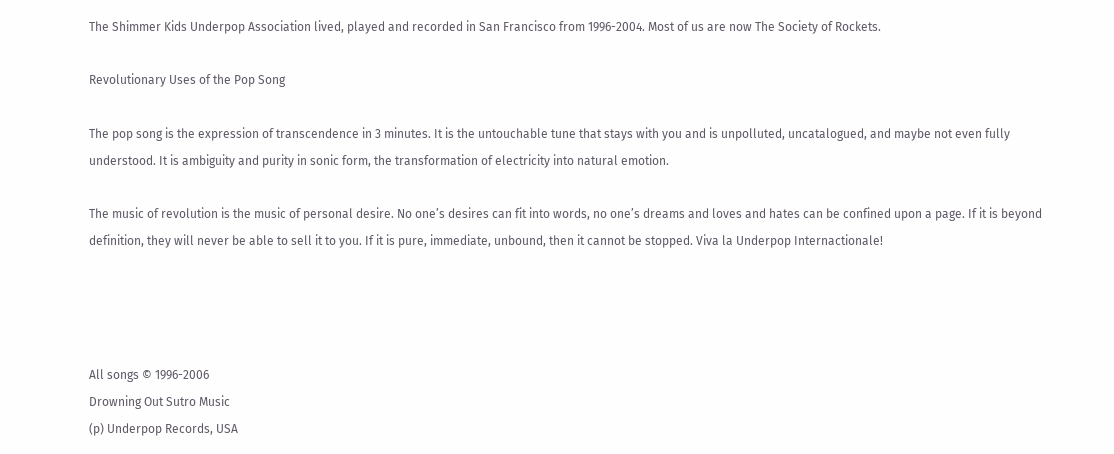The Shimmer Kids Underpop Association lived, played and recorded in San Francisco from 1996-2004. Most of us are now The Society of Rockets.

Revolutionary Uses of the Pop Song

The pop song is the expression of transcendence in 3 minutes. It is the untouchable tune that stays with you and is unpolluted, uncatalogued, and maybe not even fully understood. It is ambiguity and purity in sonic form, the transformation of electricity into natural emotion.

The music of revolution is the music of personal desire. No one’s desires can fit into words, no one’s dreams and loves and hates can be confined upon a page. If it is beyond definition, they will never be able to sell it to you. If it is pure, immediate, unbound, then it cannot be stopped. Viva la Underpop Internactionale!




All songs © 1996-2006
Drowning Out Sutro Music
(p) Underpop Records, USA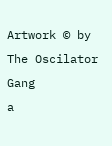Artwork © by The Oscilator Gang
a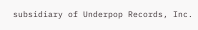subsidiary of Underpop Records, Inc.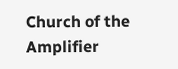Church of the Amplifier